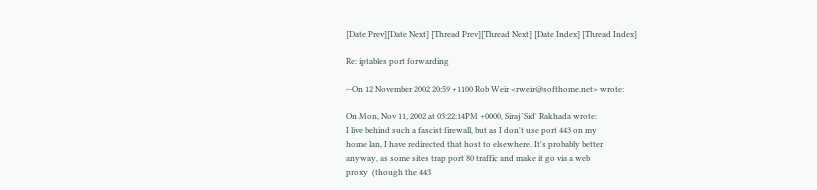[Date Prev][Date Next] [Thread Prev][Thread Next] [Date Index] [Thread Index]

Re: iptables port forwarding

--On 12 November 2002 20:59 +1100 Rob Weir <rweir@softhome.net> wrote:

On Mon, Nov 11, 2002 at 03:22:14PM +0000, Siraj 'Sid' Rakhada wrote:
I live behind such a fascist firewall, but as I don't use port 443 on my
home lan, I have redirected that host to elsewhere. It's probably better
anyway, as some sites trap port 80 traffic and make it go via a web
proxy  (though the 443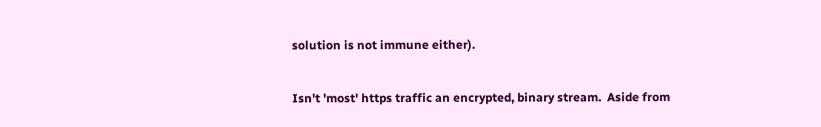solution is not immune either).

Isn't 'most' https traffic an encrypted, binary stream.  Aside from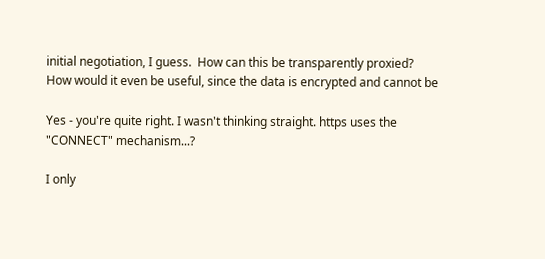initial negotiation, I guess.  How can this be transparently proxied?
How would it even be useful, since the data is encrypted and cannot be

Yes - you're quite right. I wasn't thinking straight. https uses the "CONNECT" mechanism...?

I only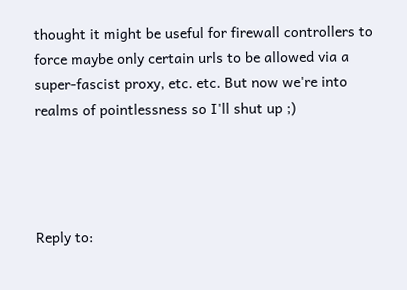thought it might be useful for firewall controllers to force maybe only certain urls to be allowed via a super-fascist proxy, etc. etc. But now we're into realms of pointlessness so I'll shut up ;)




Reply to: